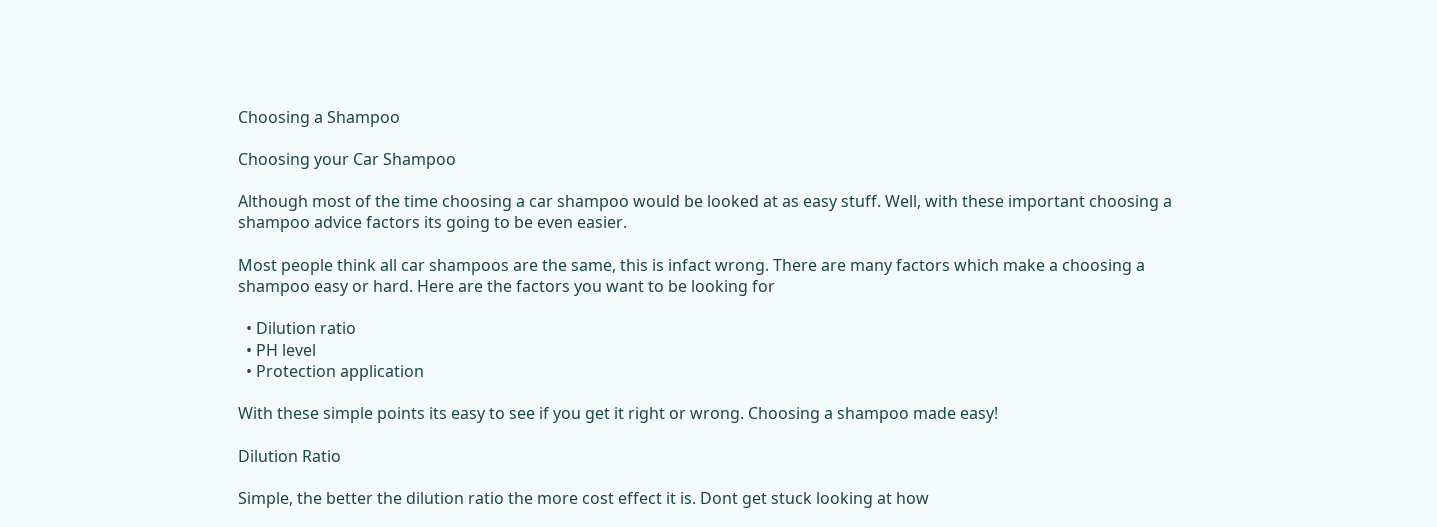Choosing a Shampoo

Choosing your Car Shampoo

Although most of the time choosing a car shampoo would be looked at as easy stuff. Well, with these important choosing a shampoo advice factors its going to be even easier.

Most people think all car shampoos are the same, this is infact wrong. There are many factors which make a choosing a shampoo easy or hard. Here are the factors you want to be looking for

  • Dilution ratio
  • PH level
  • Protection application

With these simple points its easy to see if you get it right or wrong. Choosing a shampoo made easy!

Dilution Ratio

Simple, the better the dilution ratio the more cost effect it is. Dont get stuck looking at how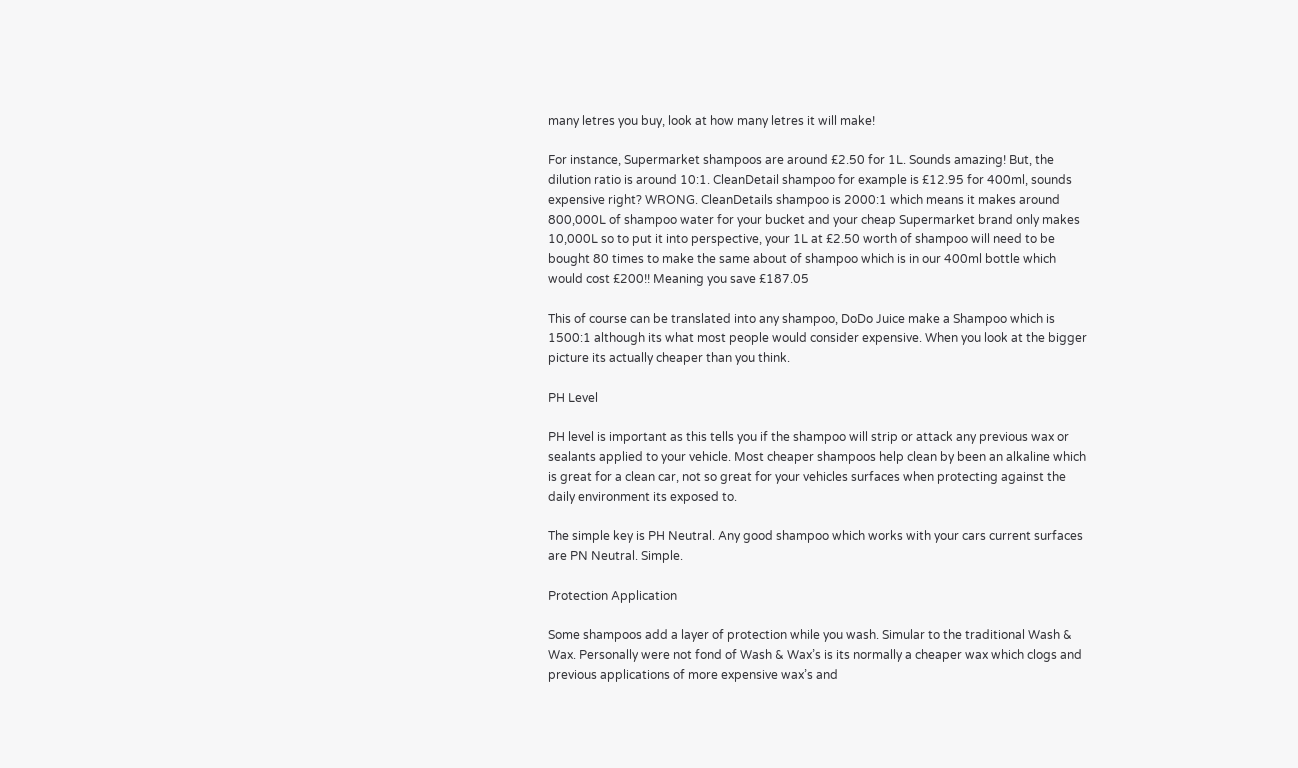many letres you buy, look at how many letres it will make!

For instance, Supermarket shampoos are around £2.50 for 1L. Sounds amazing! But, the dilution ratio is around 10:1. CleanDetail shampoo for example is £12.95 for 400ml, sounds expensive right? WRONG. CleanDetails shampoo is 2000:1 which means it makes around 800,000L of shampoo water for your bucket and your cheap Supermarket brand only makes 10,000L so to put it into perspective, your 1L at £2.50 worth of shampoo will need to be bought 80 times to make the same about of shampoo which is in our 400ml bottle which would cost £200!! Meaning you save £187.05

This of course can be translated into any shampoo, DoDo Juice make a Shampoo which is 1500:1 although its what most people would consider expensive. When you look at the bigger picture its actually cheaper than you think.

PH Level

PH level is important as this tells you if the shampoo will strip or attack any previous wax or sealants applied to your vehicle. Most cheaper shampoos help clean by been an alkaline which is great for a clean car, not so great for your vehicles surfaces when protecting against the daily environment its exposed to.

The simple key is PH Neutral. Any good shampoo which works with your cars current surfaces are PN Neutral. Simple.

Protection Application

Some shampoos add a layer of protection while you wash. Simular to the traditional Wash & Wax. Personally were not fond of Wash & Wax’s is its normally a cheaper wax which clogs and previous applications of more expensive wax’s and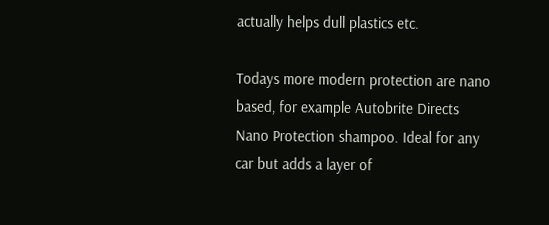actually helps dull plastics etc.

Todays more modern protection are nano based, for example Autobrite Directs Nano Protection shampoo. Ideal for any car but adds a layer of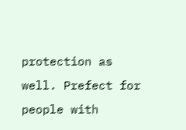protection as well. Prefect for people with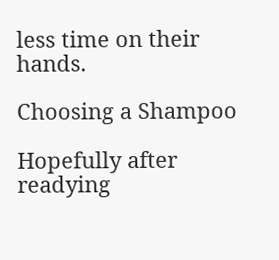less time on their hands.

Choosing a Shampoo

Hopefully after readying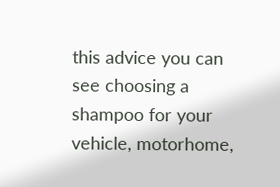this advice you can see choosing a shampoo for your vehicle, motorhome,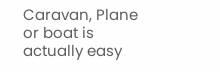Caravan, Plane or boat is actually easy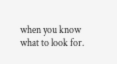when you know what to look for.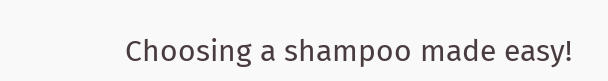Choosing a shampoo made easy!